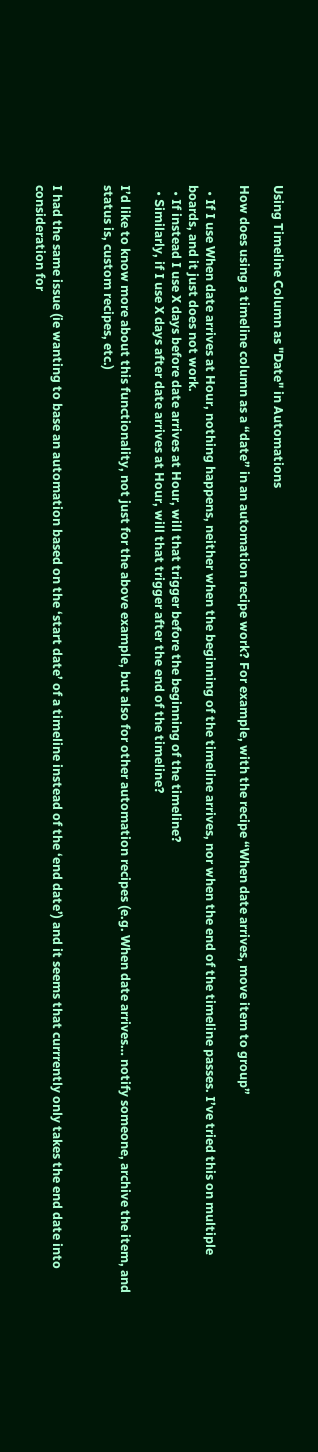Using Timeline Column as "Date" in Automations

How does using a timeline column as a “date” in an automation recipe work? For example, with the recipe “When date arrives, move item to group”

  • If I use When date arrives at Hour, nothing happens, neither when the beginning of the timeline arrives, nor when the end of the timeline passes. I’ve tried this on multiple boards, and it just does not work.
  • If instead I use X days before date arrives at Hour, will that trigger before the beginning of the timeline?
  • Similarly, if I use X days after date arrives at Hour, will that trigger after the end of the timeline?

I’d like to know more about this functionality, not just for the above example, but also for other automation recipes (e.g. When date arrives… notify someone, archive the item, and status is, custom recipes, etc.)


I had the same issue (ie wanting to base an automation based on the ‘start date’ of a timeline instead of the ‘end date’) and it seems that currrently only takes the end date into consideration for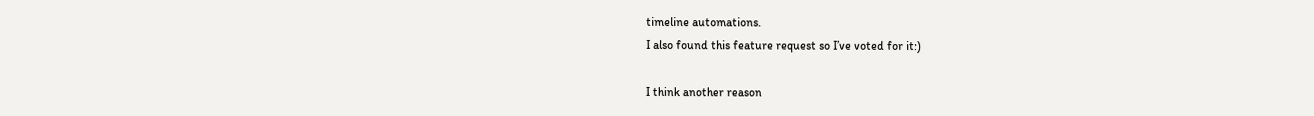timeline automations.
I also found this feature request so I’ve voted for it:)

I think another reason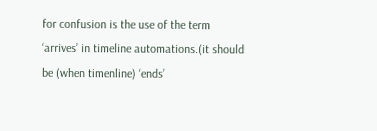for confusion is the use of the term ‘arrives’ in timeline automations.(it should be (when timenline) ‘ends’